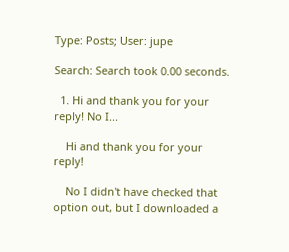Type: Posts; User: jupe

Search: Search took 0.00 seconds.

  1. Hi and thank you for your reply! No I...

    Hi and thank you for your reply!

    No I didn't have checked that option out, but I downloaded a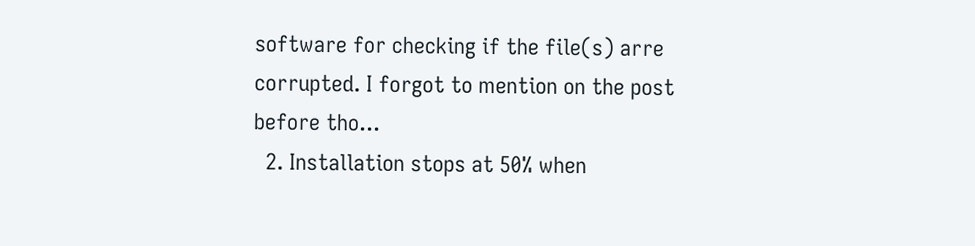software for checking if the file(s) arre corrupted. I forgot to mention on the post before tho...
  2. Installation stops at 50% when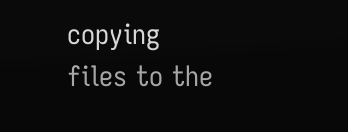copying files to the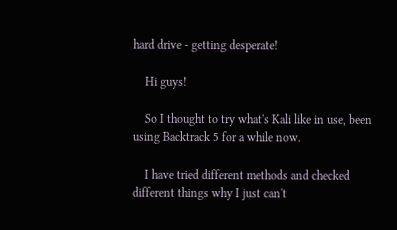hard drive - getting desperate!

    Hi guys!

    So I thought to try what's Kali like in use, been using Backtrack 5 for a while now.

    I have tried different methods and checked different things why I just can't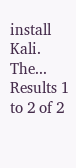install Kali. The...
Results 1 to 2 of 2